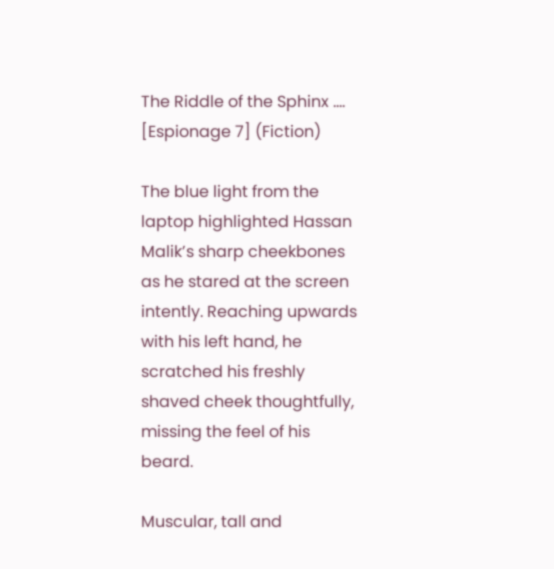The Riddle of the Sphinx …. [Espionage 7] (Fiction)

The blue light from the laptop highlighted Hassan Malik’s sharp cheekbones as he stared at the screen intently. Reaching upwards with his left hand, he scratched his freshly shaved cheek thoughtfully, missing the feel of his beard.

Muscular, tall and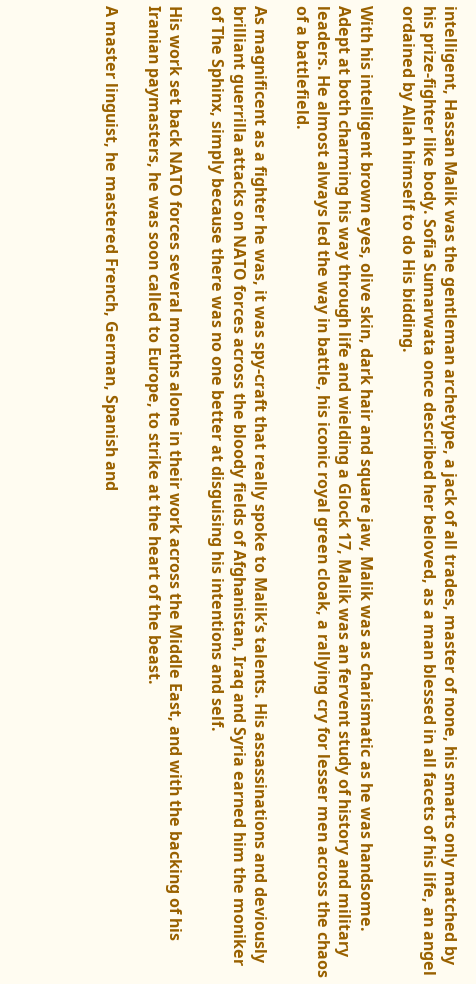intelligent, Hassan Malik was the gentleman archetype, a jack of all trades, master of none, his smarts only matched by his prize-fighter like body. Sofia Sumarwata once described her beloved, as a man blessed in all facets of his life, an angel ordained by Allah himself to do His bidding.

With his intelligent brown eyes, olive skin, dark hair and square jaw, Malik was as charismatic as he was handsome. Adept at both charming his way through life and wielding a Glock 17, Malik was an fervent study of history and military leaders. He almost always led the way in battle, his iconic royal green cloak, a rallying cry for lesser men across the chaos of a battlefield.

As magnificent as a fighter he was, it was spy-craft that really spoke to Malik’s talents. His assassinations and deviously brilliant guerrilla attacks on NATO forces across the bloody fields of Afghanistan, Iraq and Syria earned him the moniker of The Sphinx, simply because there was no one better at disguising his intentions and self.

His work set back NATO forces several months alone in their work across the Middle East, and with the backing of his Iranian paymasters, he was soon called to Europe, to strike at the heart of the beast.

A master linguist, he mastered French, German, Spanish and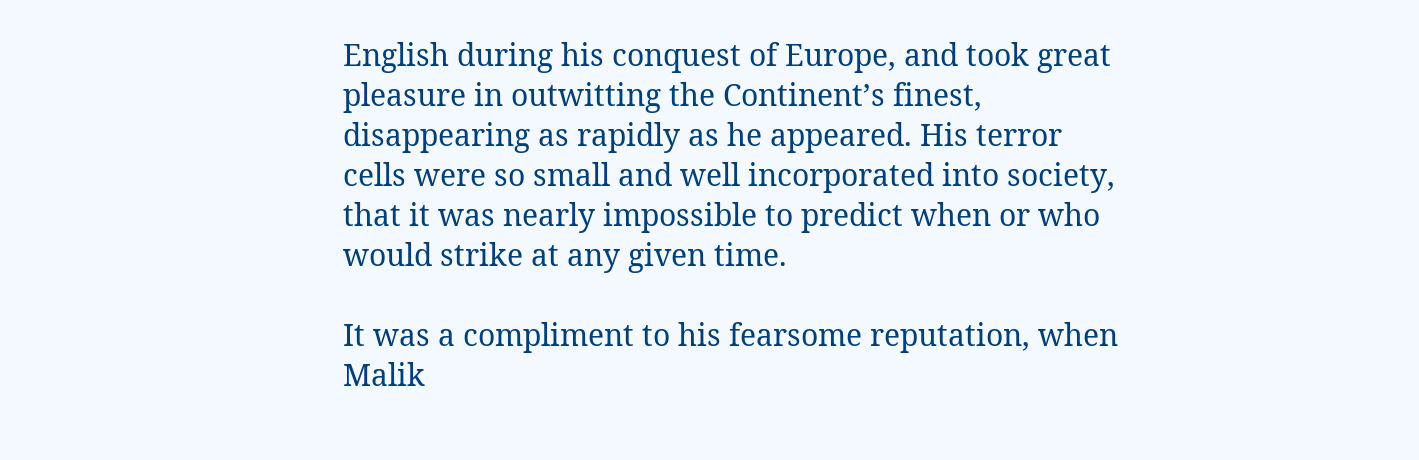English during his conquest of Europe, and took great pleasure in outwitting the Continent’s finest, disappearing as rapidly as he appeared. His terror cells were so small and well incorporated into society, that it was nearly impossible to predict when or who would strike at any given time.

It was a compliment to his fearsome reputation, when Malik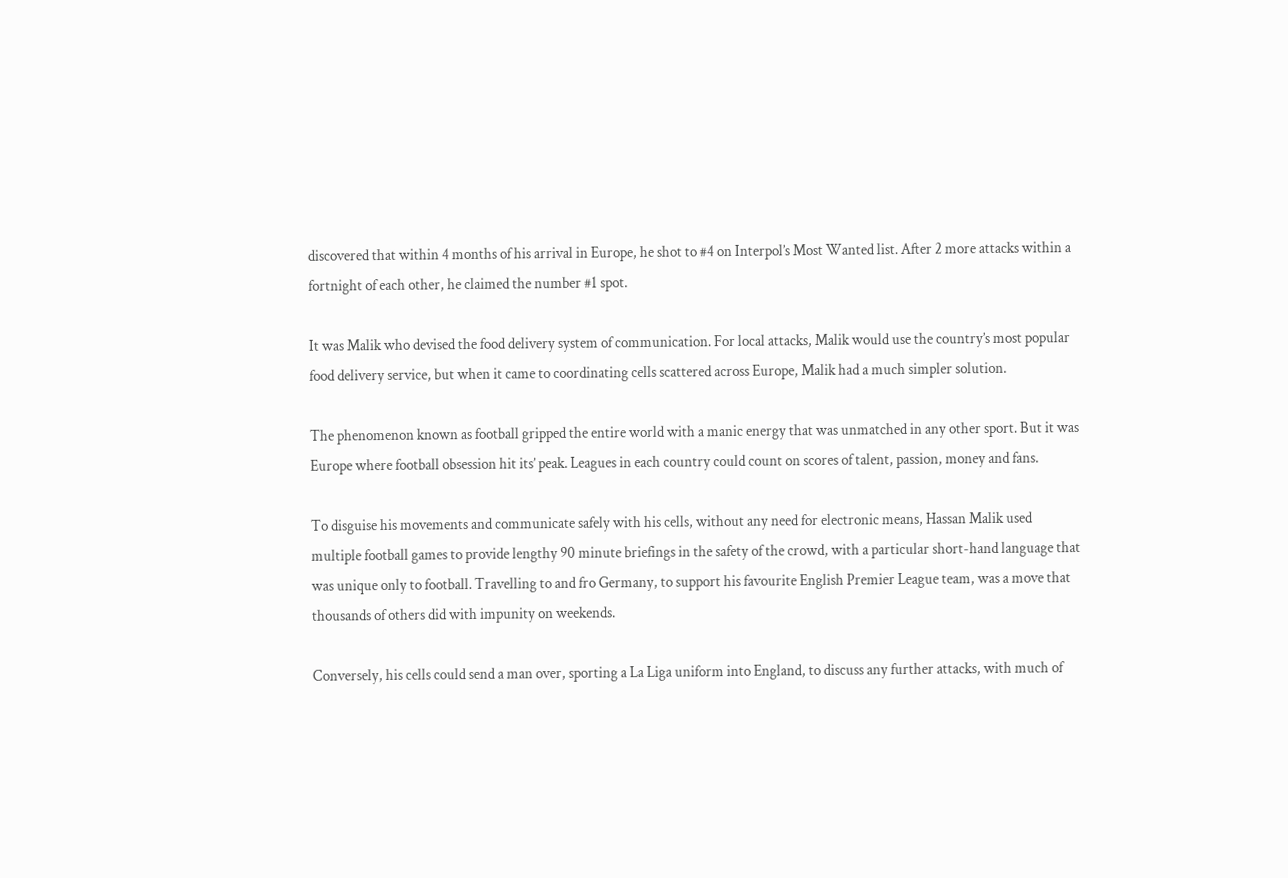discovered that within 4 months of his arrival in Europe, he shot to #4 on Interpol’s Most Wanted list. After 2 more attacks within a fortnight of each other, he claimed the number #1 spot.

It was Malik who devised the food delivery system of communication. For local attacks, Malik would use the country’s most popular food delivery service, but when it came to coordinating cells scattered across Europe, Malik had a much simpler solution.

The phenomenon known as football gripped the entire world with a manic energy that was unmatched in any other sport. But it was Europe where football obsession hit its’ peak. Leagues in each country could count on scores of talent, passion, money and fans.

To disguise his movements and communicate safely with his cells, without any need for electronic means, Hassan Malik used multiple football games to provide lengthy 90 minute briefings in the safety of the crowd, with a particular short-hand language that was unique only to football. Travelling to and fro Germany, to support his favourite English Premier League team, was a move that thousands of others did with impunity on weekends.

Conversely, his cells could send a man over, sporting a La Liga uniform into England, to discuss any further attacks, with much of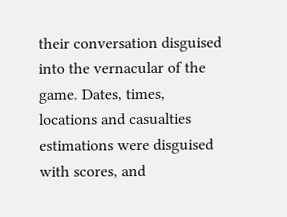their conversation disguised into the vernacular of the game. Dates, times, locations and casualties estimations were disguised with scores, and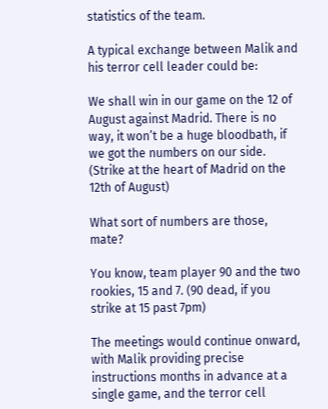statistics of the team.

A typical exchange between Malik and his terror cell leader could be:

We shall win in our game on the 12 of August against Madrid. There is no way, it won’t be a huge bloodbath, if we got the numbers on our side. (Strike at the heart of Madrid on the 12th of August)

What sort of numbers are those, mate?

You know, team player 90 and the two rookies, 15 and 7. (90 dead, if you strike at 15 past 7pm)

The meetings would continue onward, with Malik providing precise instructions months in advance at a single game, and the terror cell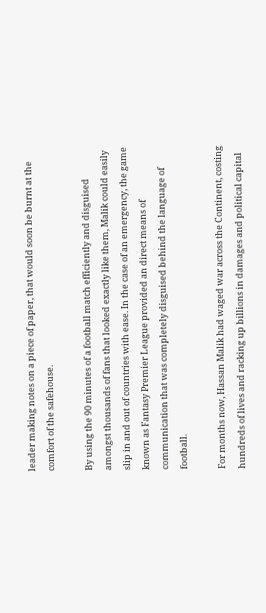leader making notes on a piece of paper, that would soon be burnt at the comfort of the safehouse.

By using the 90 minutes of a football match efficiently and disguised amongst thousands of fans that looked exactly like them, Malik could easily slip in and out of countries with ease. In the case of an emergency, the game known as Fantasy Premier League provided an direct means of communication that was completely disguised behind the language of football.

For months now, Hassan Malik had waged war across the Continent, costing hundreds of lives and racking up billions in damages and political capital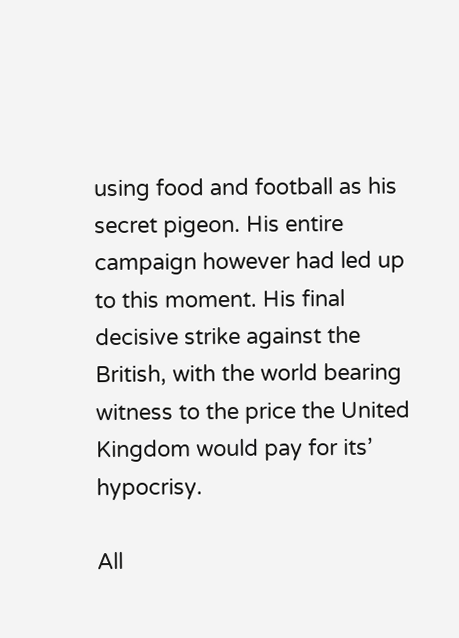using food and football as his secret pigeon. His entire campaign however had led up to this moment. His final decisive strike against the British, with the world bearing witness to the price the United Kingdom would pay for its’ hypocrisy.

All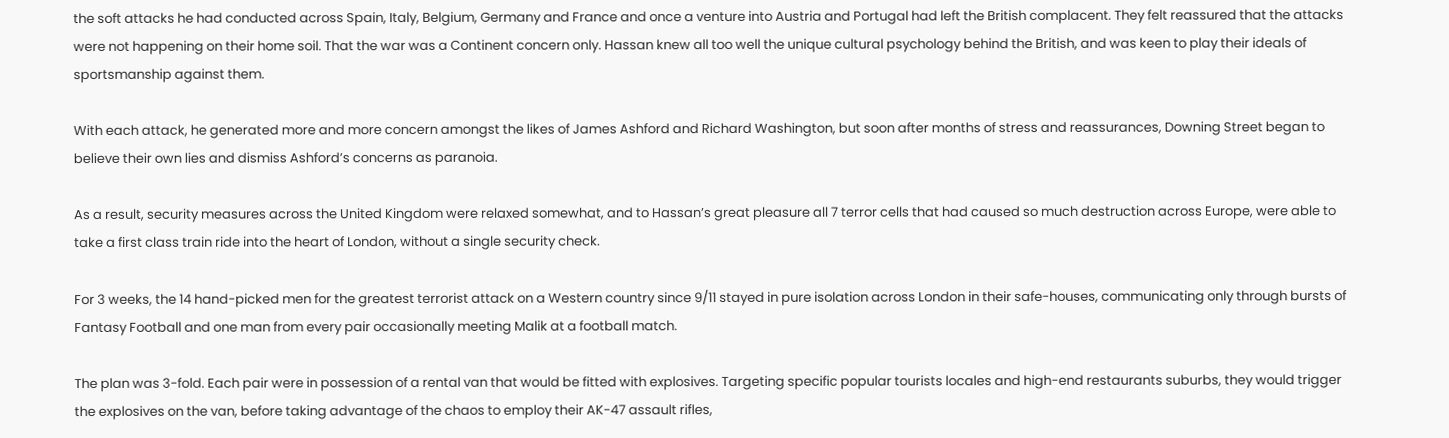the soft attacks he had conducted across Spain, Italy, Belgium, Germany and France and once a venture into Austria and Portugal had left the British complacent. They felt reassured that the attacks were not happening on their home soil. That the war was a Continent concern only. Hassan knew all too well the unique cultural psychology behind the British, and was keen to play their ideals of sportsmanship against them.

With each attack, he generated more and more concern amongst the likes of James Ashford and Richard Washington, but soon after months of stress and reassurances, Downing Street began to believe their own lies and dismiss Ashford’s concerns as paranoia.

As a result, security measures across the United Kingdom were relaxed somewhat, and to Hassan’s great pleasure all 7 terror cells that had caused so much destruction across Europe, were able to take a first class train ride into the heart of London, without a single security check.

For 3 weeks, the 14 hand-picked men for the greatest terrorist attack on a Western country since 9/11 stayed in pure isolation across London in their safe-houses, communicating only through bursts of Fantasy Football and one man from every pair occasionally meeting Malik at a football match.

The plan was 3-fold. Each pair were in possession of a rental van that would be fitted with explosives. Targeting specific popular tourists locales and high-end restaurants suburbs, they would trigger the explosives on the van, before taking advantage of the chaos to employ their AK-47 assault rifles,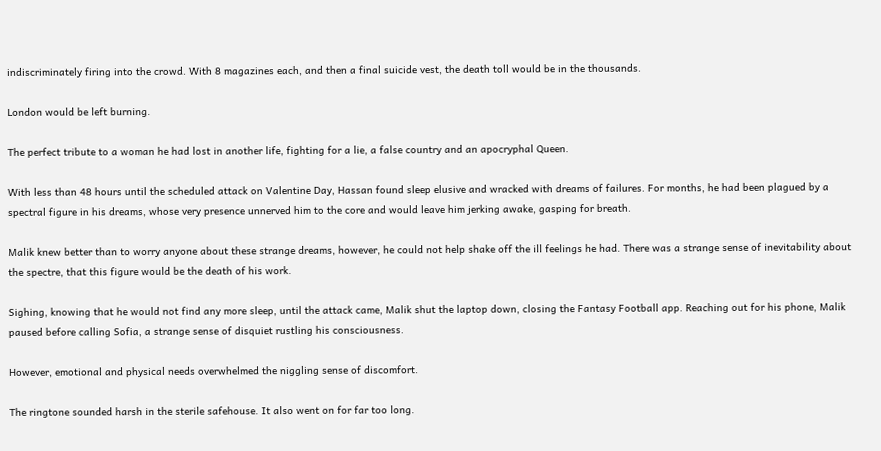indiscriminately firing into the crowd. With 8 magazines each, and then a final suicide vest, the death toll would be in the thousands.

London would be left burning.

The perfect tribute to a woman he had lost in another life, fighting for a lie, a false country and an apocryphal Queen.

With less than 48 hours until the scheduled attack on Valentine Day, Hassan found sleep elusive and wracked with dreams of failures. For months, he had been plagued by a spectral figure in his dreams, whose very presence unnerved him to the core and would leave him jerking awake, gasping for breath.

Malik knew better than to worry anyone about these strange dreams, however, he could not help shake off the ill feelings he had. There was a strange sense of inevitability about the spectre, that this figure would be the death of his work.

Sighing, knowing that he would not find any more sleep, until the attack came, Malik shut the laptop down, closing the Fantasy Football app. Reaching out for his phone, Malik paused before calling Sofia, a strange sense of disquiet rustling his consciousness.

However, emotional and physical needs overwhelmed the niggling sense of discomfort.

The ringtone sounded harsh in the sterile safehouse. It also went on for far too long.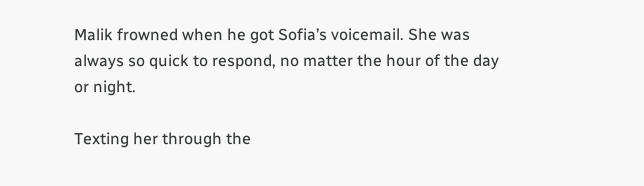Malik frowned when he got Sofia’s voicemail. She was always so quick to respond, no matter the hour of the day or night.

Texting her through the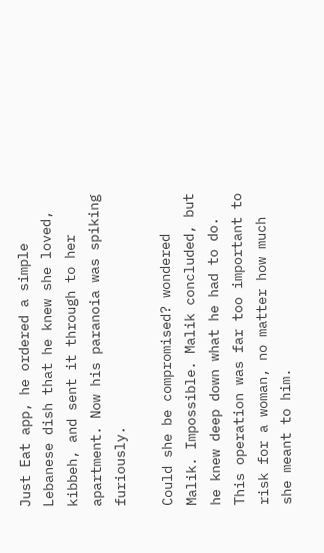Just Eat app, he ordered a simple Lebanese dish that he knew she loved, kibbeh, and sent it through to her apartment. Now his paranoia was spiking furiously.

Could she be compromised? wondered Malik. Impossible. Malik concluded, but he knew deep down what he had to do. This operation was far too important to risk for a woman, no matter how much she meant to him.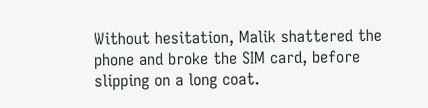Without hesitation, Malik shattered the phone and broke the SIM card, before slipping on a long coat.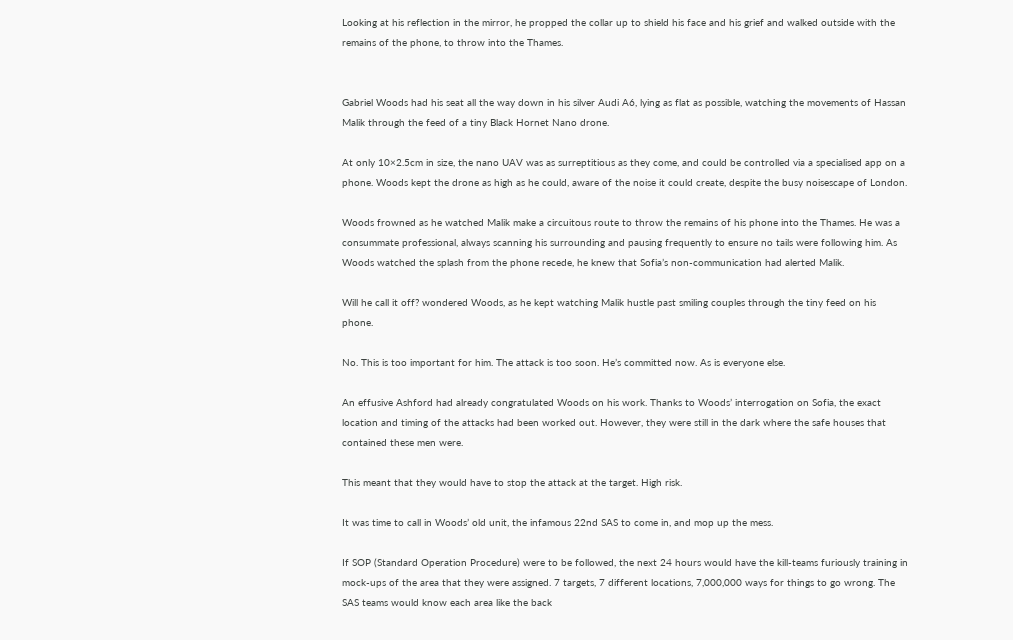Looking at his reflection in the mirror, he propped the collar up to shield his face and his grief and walked outside with the remains of the phone, to throw into the Thames.


Gabriel Woods had his seat all the way down in his silver Audi A6, lying as flat as possible, watching the movements of Hassan Malik through the feed of a tiny Black Hornet Nano drone.

At only 10×2.5cm in size, the nano UAV was as surreptitious as they come, and could be controlled via a specialised app on a phone. Woods kept the drone as high as he could, aware of the noise it could create, despite the busy noisescape of London.

Woods frowned as he watched Malik make a circuitous route to throw the remains of his phone into the Thames. He was a consummate professional, always scanning his surrounding and pausing frequently to ensure no tails were following him. As Woods watched the splash from the phone recede, he knew that Sofia’s non-communication had alerted Malik.

Will he call it off? wondered Woods, as he kept watching Malik hustle past smiling couples through the tiny feed on his phone.

No. This is too important for him. The attack is too soon. He’s committed now. As is everyone else.

An effusive Ashford had already congratulated Woods on his work. Thanks to Woods’ interrogation on Sofia, the exact location and timing of the attacks had been worked out. However, they were still in the dark where the safe houses that contained these men were.

This meant that they would have to stop the attack at the target. High risk.

It was time to call in Woods’ old unit, the infamous 22nd SAS to come in, and mop up the mess.

If SOP (Standard Operation Procedure) were to be followed, the next 24 hours would have the kill-teams furiously training in mock-ups of the area that they were assigned. 7 targets, 7 different locations, 7,000,000 ways for things to go wrong. The SAS teams would know each area like the back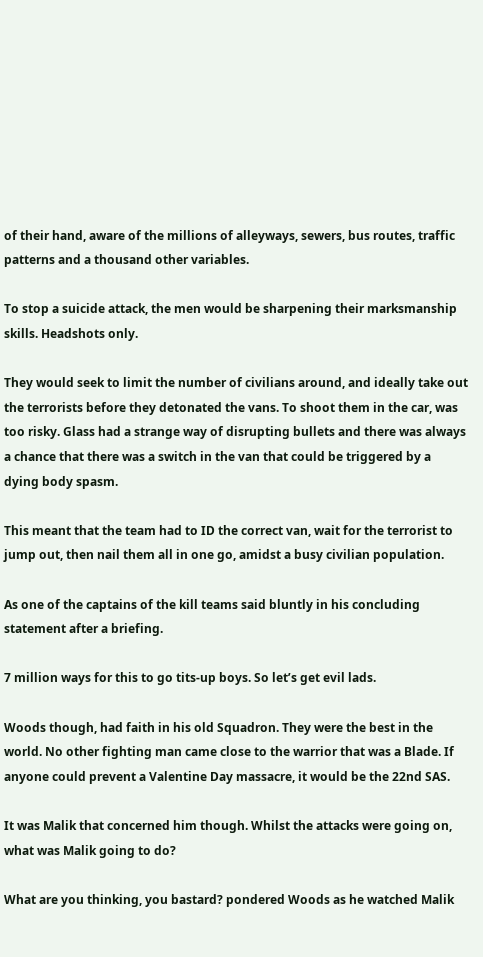of their hand, aware of the millions of alleyways, sewers, bus routes, traffic patterns and a thousand other variables.

To stop a suicide attack, the men would be sharpening their marksmanship skills. Headshots only.

They would seek to limit the number of civilians around, and ideally take out the terrorists before they detonated the vans. To shoot them in the car, was too risky. Glass had a strange way of disrupting bullets and there was always a chance that there was a switch in the van that could be triggered by a dying body spasm.

This meant that the team had to ID the correct van, wait for the terrorist to jump out, then nail them all in one go, amidst a busy civilian population.

As one of the captains of the kill teams said bluntly in his concluding statement after a briefing.

7 million ways for this to go tits-up boys. So let’s get evil lads.

Woods though, had faith in his old Squadron. They were the best in the world. No other fighting man came close to the warrior that was a Blade. If anyone could prevent a Valentine Day massacre, it would be the 22nd SAS.

It was Malik that concerned him though. Whilst the attacks were going on, what was Malik going to do?

What are you thinking, you bastard? pondered Woods as he watched Malik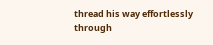thread his way effortlessly through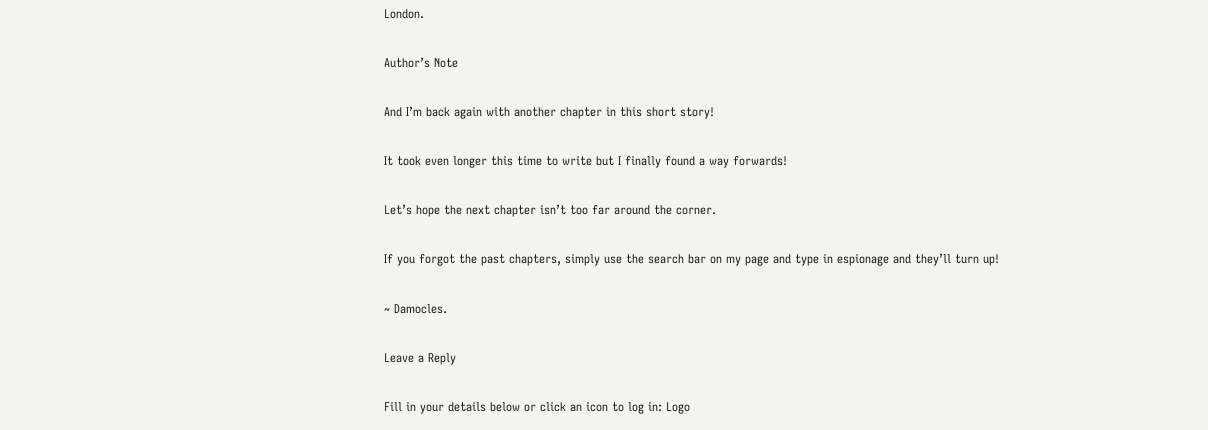London.

Author’s Note

And I’m back again with another chapter in this short story!

It took even longer this time to write but I finally found a way forwards!

Let’s hope the next chapter isn’t too far around the corner.

If you forgot the past chapters, simply use the search bar on my page and type in espionage and they’ll turn up!

~ Damocles.

Leave a Reply

Fill in your details below or click an icon to log in: Logo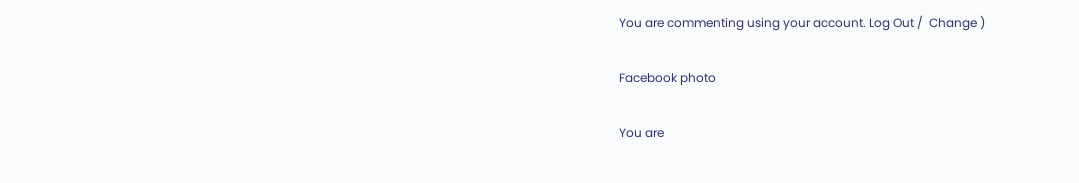You are commenting using your account. Log Out /  Change )

Facebook photo

You are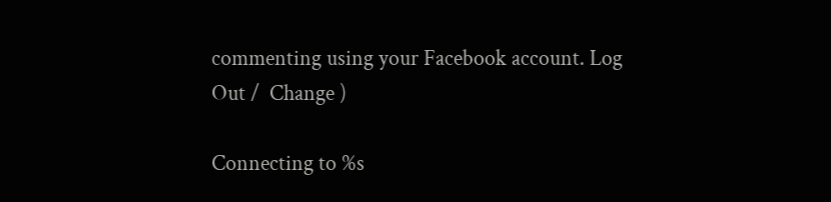commenting using your Facebook account. Log Out /  Change )

Connecting to %s